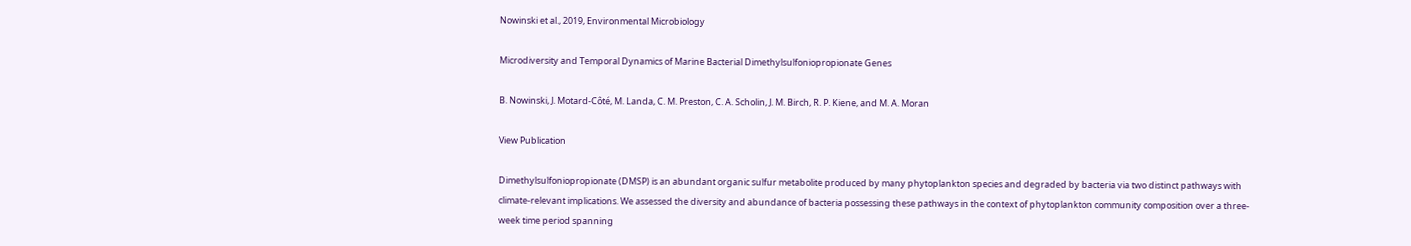Nowinski et al., 2019, Environmental Microbiology

Microdiversity and Temporal Dynamics of Marine Bacterial Dimethylsulfoniopropionate Genes

B. Nowinski, J. Motard-Côté, M. Landa, C. M. Preston, C. A. Scholin, J. M. Birch, R. P. Kiene, and M. A. Moran

View Publication

Dimethylsulfoniopropionate (DMSP) is an abundant organic sulfur metabolite produced by many phytoplankton species and degraded by bacteria via two distinct pathways with climate-relevant implications. We assessed the diversity and abundance of bacteria possessing these pathways in the context of phytoplankton community composition over a three-week time period spanning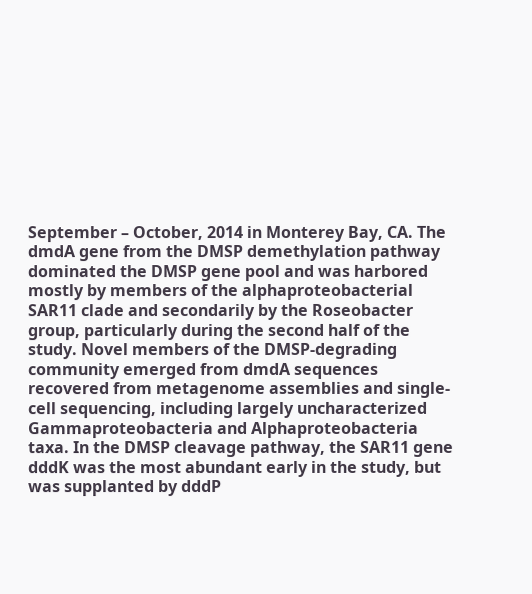September – October, 2014 in Monterey Bay, CA. The dmdA gene from the DMSP demethylation pathway dominated the DMSP gene pool and was harbored mostly by members of the alphaproteobacterial SAR11 clade and secondarily by the Roseobacter group, particularly during the second half of the study. Novel members of the DMSP-degrading community emerged from dmdA sequences recovered from metagenome assemblies and single-cell sequencing, including largely uncharacterized Gammaproteobacteria and Alphaproteobacteria taxa. In the DMSP cleavage pathway, the SAR11 gene dddK was the most abundant early in the study, but was supplanted by dddP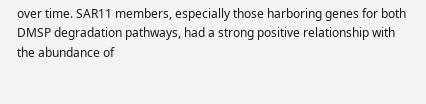over time. SAR11 members, especially those harboring genes for both DMSP degradation pathways, had a strong positive relationship with the abundance of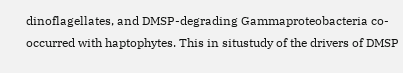dinoflagellates, and DMSP-degrading Gammaproteobacteria co-occurred with haptophytes. This in situstudy of the drivers of DMSP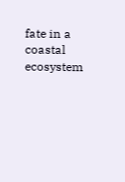fate in a coastal ecosystem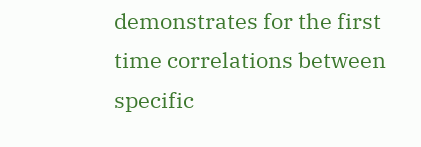demonstrates for the first time correlations between specific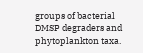groups of bacterial DMSP degraders and phytoplankton taxa.